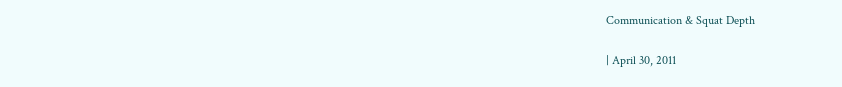Communication & Squat Depth

| April 30, 2011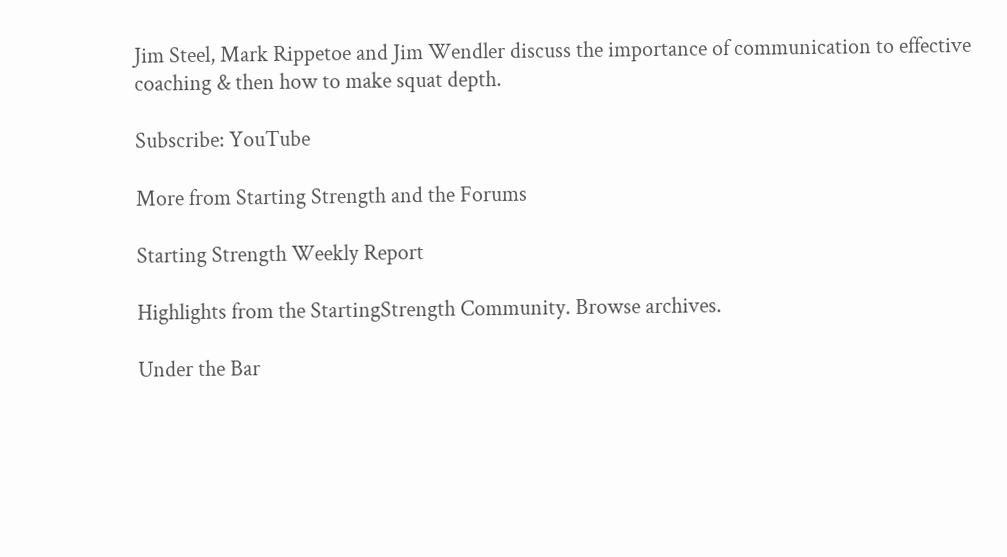Jim Steel, Mark Rippetoe and Jim Wendler discuss the importance of communication to effective coaching & then how to make squat depth.

Subscribe: YouTube

More from Starting Strength and the Forums

Starting Strength Weekly Report

Highlights from the StartingStrength Community. Browse archives.

Under the Bar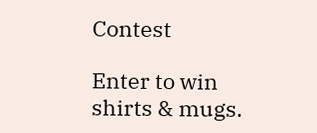Contest

Enter to win shirts & mugs.